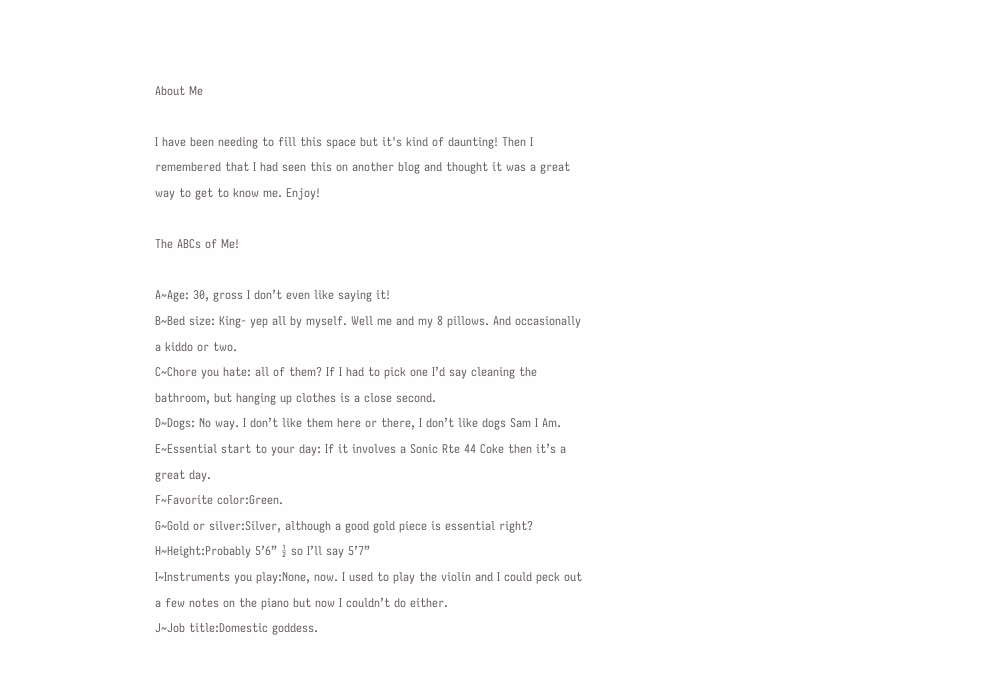About Me

I have been needing to fill this space but it's kind of daunting! Then I remembered that I had seen this on another blog and thought it was a great way to get to know me. Enjoy!

The ABCs of Me!

A~Age: 30, gross I don’t even like saying it!
B~Bed size: King- yep all by myself. Well me and my 8 pillows. And occasionally a kiddo or two.
C~Chore you hate: all of them? If I had to pick one I’d say cleaning the bathroom, but hanging up clothes is a close second.
D~Dogs: No way. I don’t like them here or there, I don’t like dogs Sam I Am.
E~Essential start to your day: If it involves a Sonic Rte 44 Coke then it’s a great day.
F~Favorite color:Green.
G~Gold or silver:Silver, although a good gold piece is essential right?
H~Height:Probably 5’6” ½ so I’ll say 5’7”
I~Instruments you play:None, now. I used to play the violin and I could peck out a few notes on the piano but now I couldn’t do either.
J~Job title:Domestic goddess.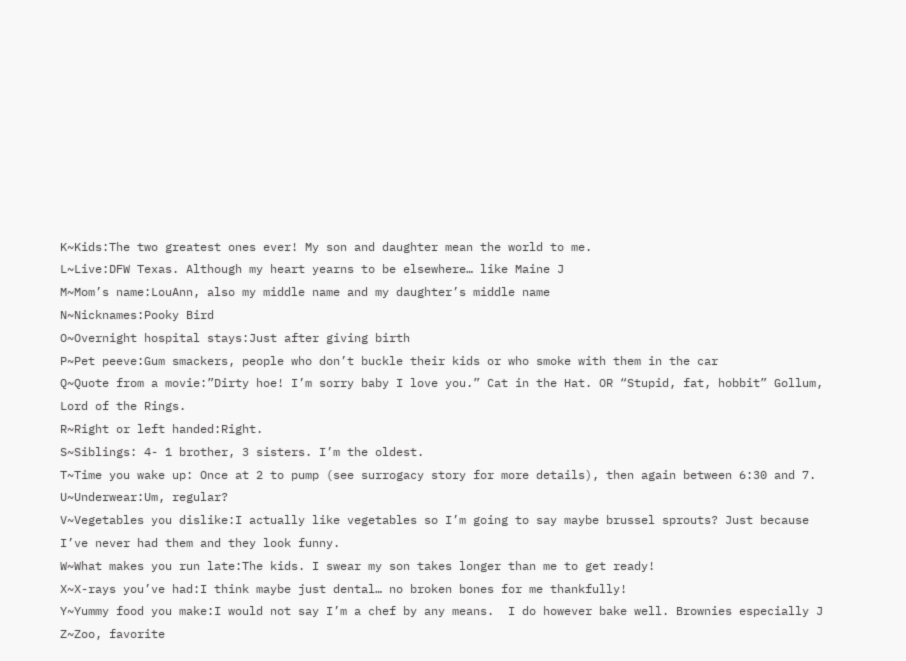K~Kids:The two greatest ones ever! My son and daughter mean the world to me.
L~Live:DFW Texas. Although my heart yearns to be elsewhere… like Maine J
M~Mom’s name:LouAnn, also my middle name and my daughter’s middle name
N~Nicknames:Pooky Bird
O~Overnight hospital stays:Just after giving birth
P~Pet peeve:Gum smackers, people who don’t buckle their kids or who smoke with them in the car
Q~Quote from a movie:”Dirty hoe! I’m sorry baby I love you.” Cat in the Hat. OR “Stupid, fat, hobbit” Gollum, Lord of the Rings.
R~Right or left handed:Right.
S~Siblings: 4- 1 brother, 3 sisters. I’m the oldest.
T~Time you wake up: Once at 2 to pump (see surrogacy story for more details), then again between 6:30 and 7.
U~Underwear:Um, regular?
V~Vegetables you dislike:I actually like vegetables so I’m going to say maybe brussel sprouts? Just because I’ve never had them and they look funny.
W~What makes you run late:The kids. I swear my son takes longer than me to get ready!
X~X-rays you’ve had:I think maybe just dental… no broken bones for me thankfully!
Y~Yummy food you make:I would not say I’m a chef by any means.  I do however bake well. Brownies especially J
Z~Zoo, favorite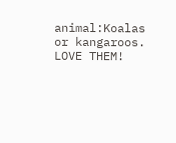animal:Koalas or kangaroos. LOVE THEM!